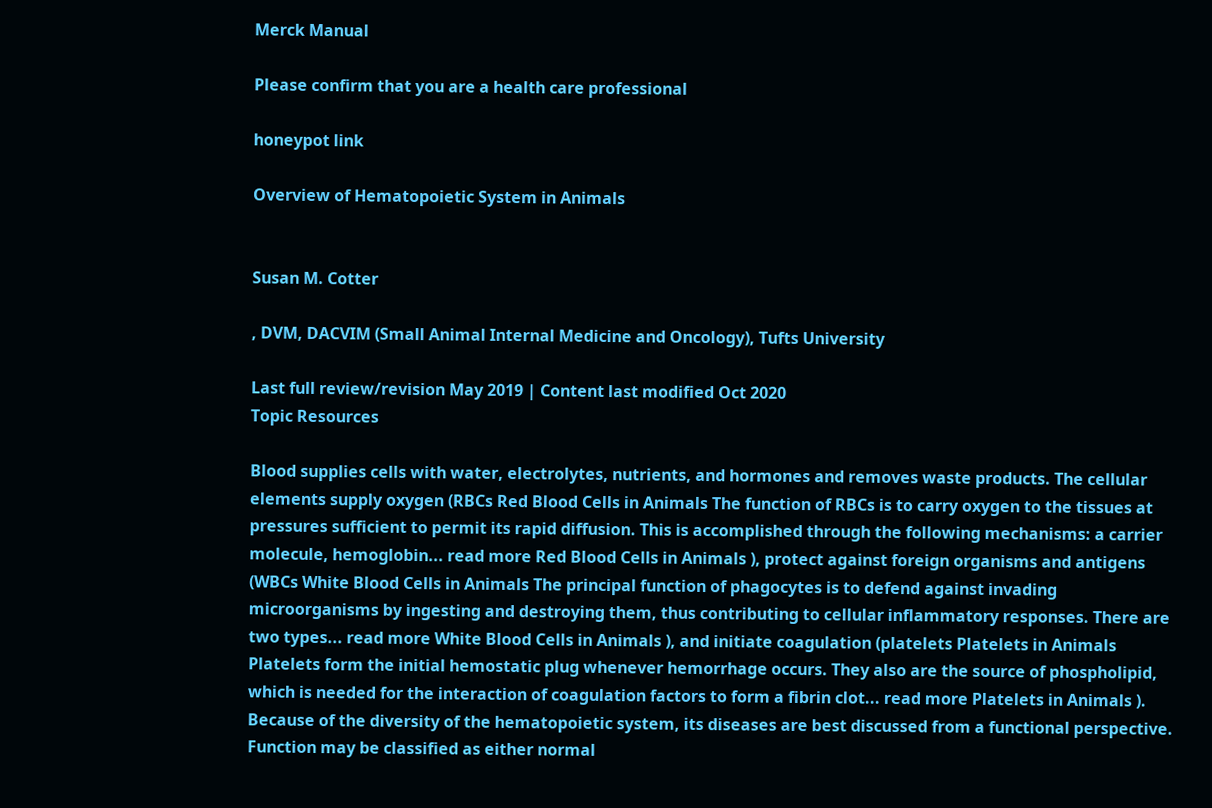Merck Manual

Please confirm that you are a health care professional

honeypot link

Overview of Hematopoietic System in Animals


Susan M. Cotter

, DVM, DACVIM (Small Animal Internal Medicine and Oncology), Tufts University

Last full review/revision May 2019 | Content last modified Oct 2020
Topic Resources

Blood supplies cells with water, electrolytes, nutrients, and hormones and removes waste products. The cellular elements supply oxygen (RBCs Red Blood Cells in Animals The function of RBCs is to carry oxygen to the tissues at pressures sufficient to permit its rapid diffusion. This is accomplished through the following mechanisms: a carrier molecule, hemoglobin... read more Red Blood Cells in Animals ), protect against foreign organisms and antigens (WBCs White Blood Cells in Animals The principal function of phagocytes is to defend against invading microorganisms by ingesting and destroying them, thus contributing to cellular inflammatory responses. There are two types... read more White Blood Cells in Animals ), and initiate coagulation (platelets Platelets in Animals Platelets form the initial hemostatic plug whenever hemorrhage occurs. They also are the source of phospholipid, which is needed for the interaction of coagulation factors to form a fibrin clot... read more Platelets in Animals ). Because of the diversity of the hematopoietic system, its diseases are best discussed from a functional perspective. Function may be classified as either normal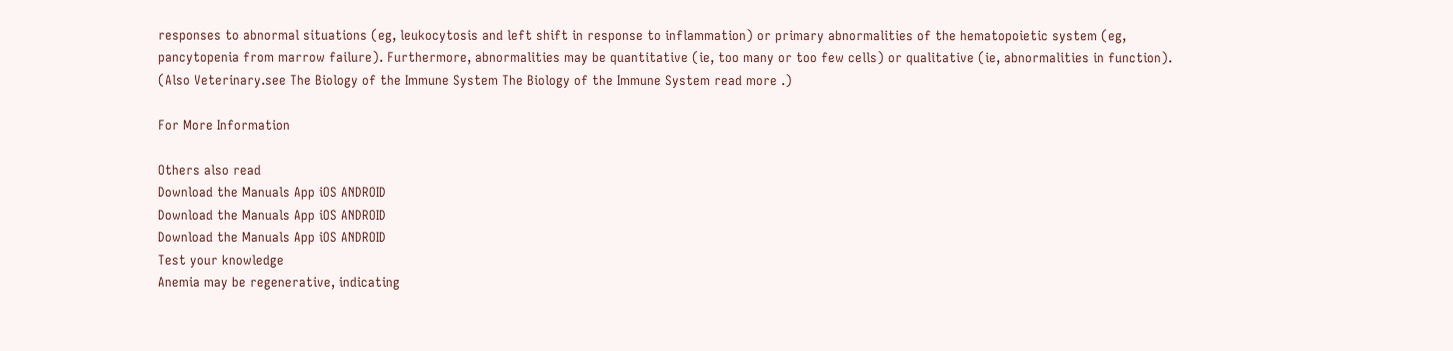responses to abnormal situations (eg, leukocytosis and left shift in response to inflammation) or primary abnormalities of the hematopoietic system (eg, pancytopenia from marrow failure). Furthermore, abnormalities may be quantitative (ie, too many or too few cells) or qualitative (ie, abnormalities in function). (Also Veterinary.see The Biology of the Immune System The Biology of the Immune System read more .)

For More Information

Others also read
Download the Manuals App iOS ANDROID
Download the Manuals App iOS ANDROID
Download the Manuals App iOS ANDROID
Test your knowledge
Anemia may be regenerative, indicating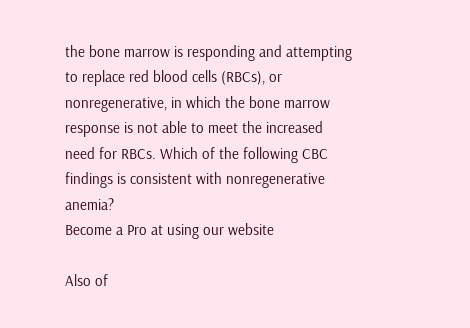the bone marrow is responding and attempting to replace red blood cells (RBCs), or nonregenerative, in which the bone marrow response is not able to meet the increased need for RBCs. Which of the following CBC findings is consistent with nonregenerative anemia?
Become a Pro at using our website

Also of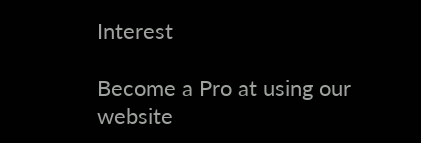Interest

Become a Pro at using our website